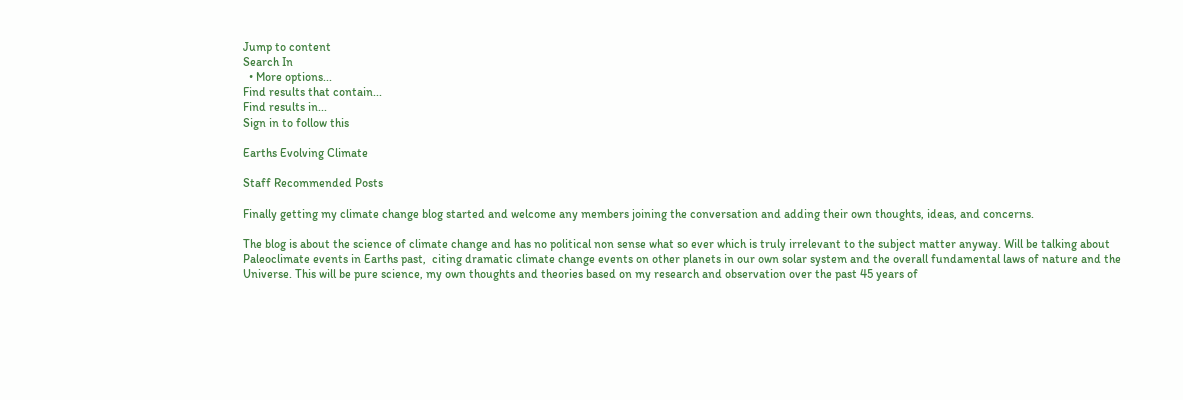Jump to content
Search In
  • More options...
Find results that contain...
Find results in...
Sign in to follow this

Earths Evolving Climate

Staff Recommended Posts

Finally getting my climate change blog started and welcome any members joining the conversation and adding their own thoughts, ideas, and concerns.

The blog is about the science of climate change and has no political non sense what so ever which is truly irrelevant to the subject matter anyway. Will be talking about Paleoclimate events in Earths past,  citing dramatic climate change events on other planets in our own solar system and the overall fundamental laws of nature and the Universe. This will be pure science, my own thoughts and theories based on my research and observation over the past 45 years of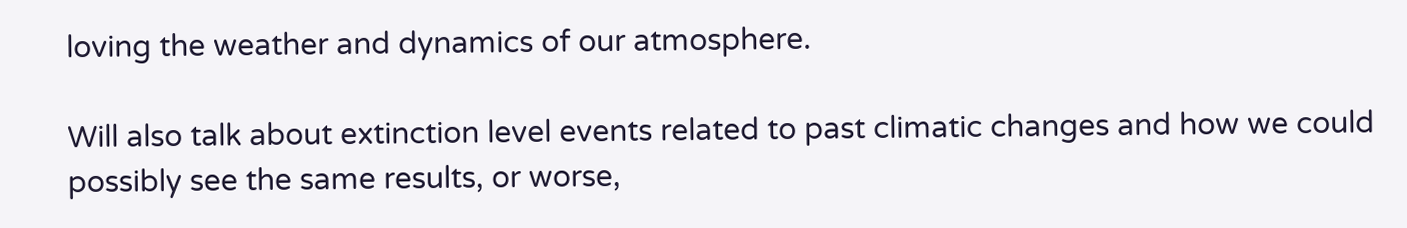loving the weather and dynamics of our atmosphere.

Will also talk about extinction level events related to past climatic changes and how we could possibly see the same results, or worse,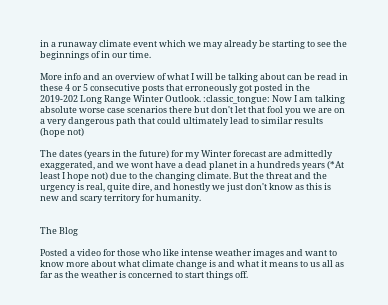in a runaway climate event which we may already be starting to see the beginnings of in our time.

More info and an overview of what I will be talking about can be read in these 4 or 5 consecutive posts that erroneously got posted in the 2019-202 Long Range Winter Outlook. :classic_tongue: Now I am talking absolute worse case scenarios there but don't let that fool you we are on a very dangerous path that could ultimately lead to similar results (hope not)

The dates (years in the future) for my Winter forecast are admittedly exaggerated, and we wont have a dead planet in a hundreds years (*At least I hope not) due to the changing climate. But the threat and the urgency is real, quite dire, and honestly we just don't know as this is new and scary territory for humanity.


The Blog

Posted a video for those who like intense weather images and want to know more about what climate change is and what it means to us all as far as the weather is concerned to start things off.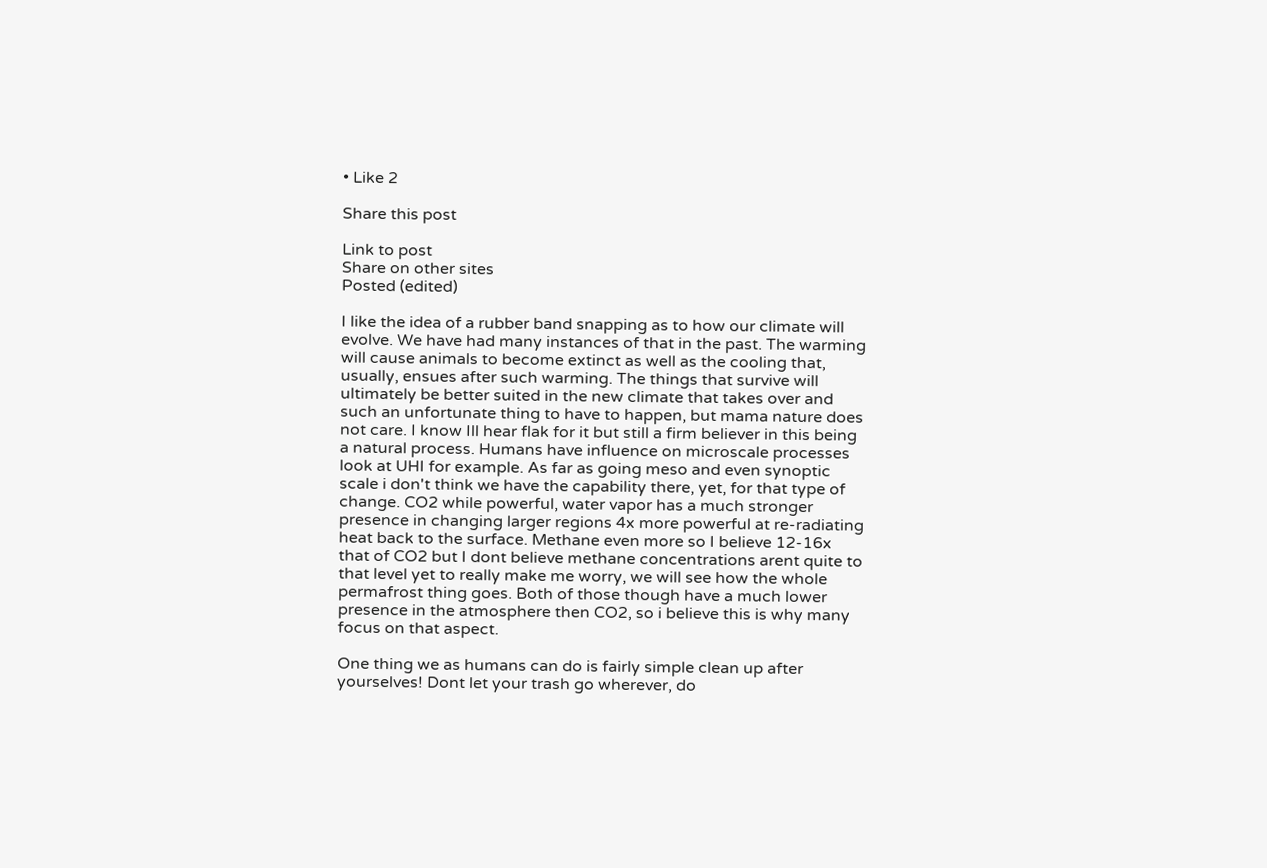• Like 2

Share this post

Link to post
Share on other sites
Posted (edited)

I like the idea of a rubber band snapping as to how our climate will evolve. We have had many instances of that in the past. The warming will cause animals to become extinct as well as the cooling that, usually, ensues after such warming. The things that survive will ultimately be better suited in the new climate that takes over and such an unfortunate thing to have to happen, but mama nature does not care. I know Ill hear flak for it but still a firm believer in this being a natural process. Humans have influence on microscale processes look at UHI for example. As far as going meso and even synoptic  scale i don't think we have the capability there, yet, for that type of change. CO2 while powerful, water vapor has a much stronger presence in changing larger regions 4x more powerful at re-radiating heat back to the surface. Methane even more so I believe 12-16x that of CO2 but I dont believe methane concentrations arent quite to that level yet to really make me worry, we will see how the whole permafrost thing goes. Both of those though have a much lower presence in the atmosphere then CO2, so i believe this is why many focus on that aspect.

One thing we as humans can do is fairly simple clean up after yourselves! Dont let your trash go wherever, do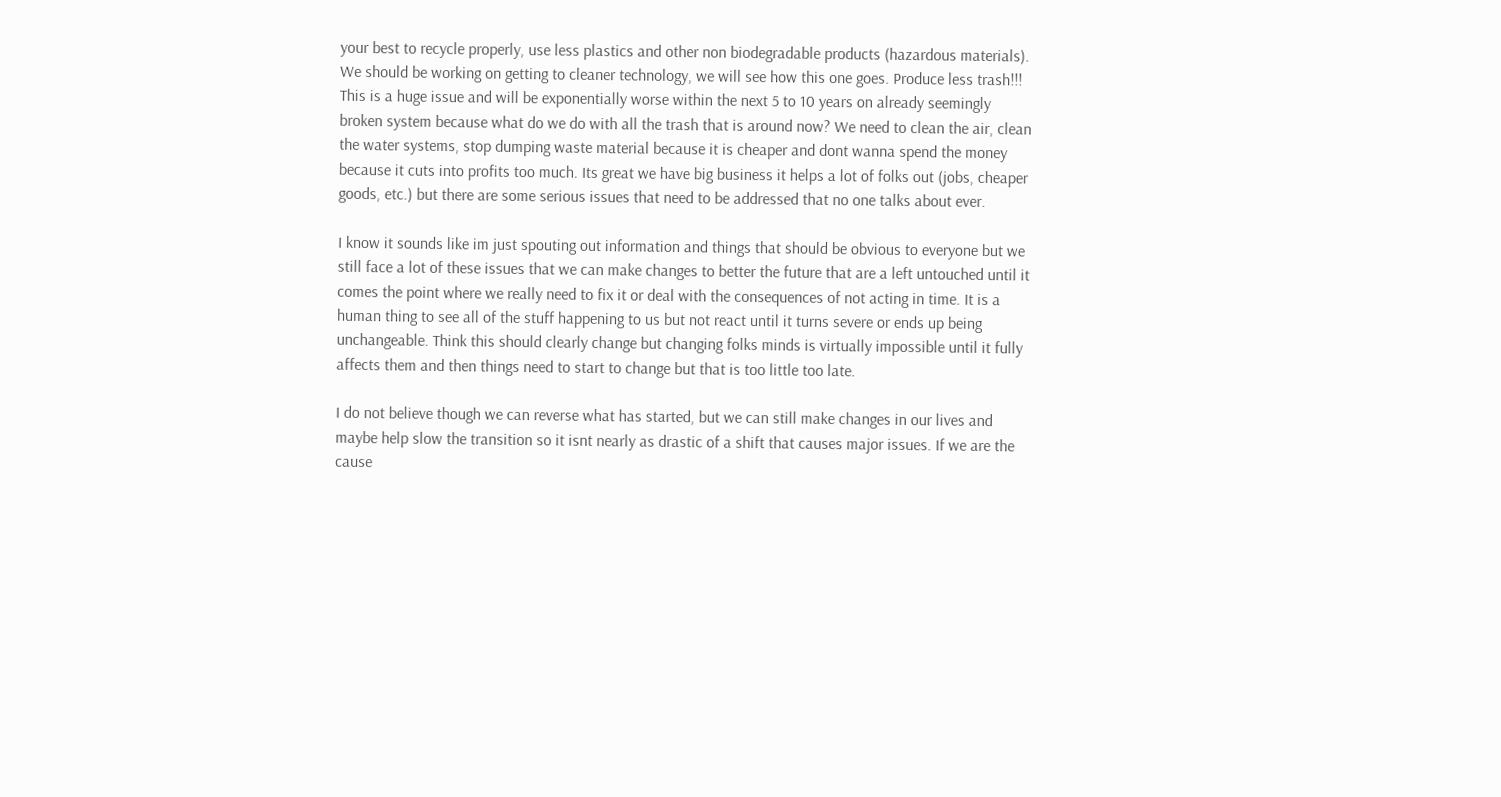your best to recycle properly, use less plastics and other non biodegradable products (hazardous materials). We should be working on getting to cleaner technology, we will see how this one goes. Produce less trash!!! This is a huge issue and will be exponentially worse within the next 5 to 10 years on already seemingly broken system because what do we do with all the trash that is around now? We need to clean the air, clean the water systems, stop dumping waste material because it is cheaper and dont wanna spend the money because it cuts into profits too much. Its great we have big business it helps a lot of folks out (jobs, cheaper goods, etc.) but there are some serious issues that need to be addressed that no one talks about ever.

I know it sounds like im just spouting out information and things that should be obvious to everyone but we still face a lot of these issues that we can make changes to better the future that are a left untouched until it comes the point where we really need to fix it or deal with the consequences of not acting in time. It is a human thing to see all of the stuff happening to us but not react until it turns severe or ends up being unchangeable. Think this should clearly change but changing folks minds is virtually impossible until it fully affects them and then things need to start to change but that is too little too late.

I do not believe though we can reverse what has started, but we can still make changes in our lives and maybe help slow the transition so it isnt nearly as drastic of a shift that causes major issues. If we are the cause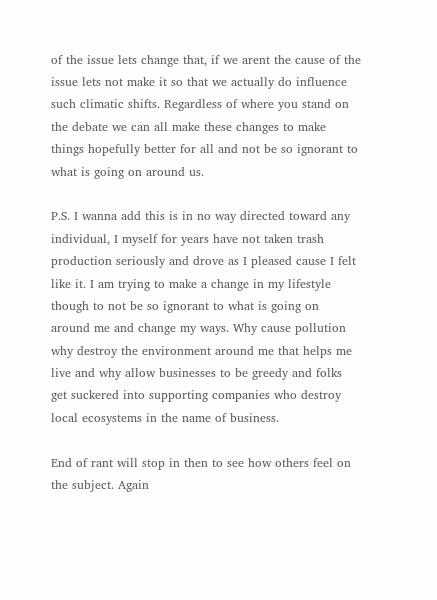of the issue lets change that, if we arent the cause of the issue lets not make it so that we actually do influence such climatic shifts. Regardless of where you stand on the debate we can all make these changes to make things hopefully better for all and not be so ignorant to what is going on around us.

P.S. I wanna add this is in no way directed toward any individual, I myself for years have not taken trash production seriously and drove as I pleased cause I felt like it. I am trying to make a change in my lifestyle though to not be so ignorant to what is going on around me and change my ways. Why cause pollution why destroy the environment around me that helps me live and why allow businesses to be greedy and folks get suckered into supporting companies who destroy local ecosystems in the name of business.

End of rant will stop in then to see how others feel on the subject. Again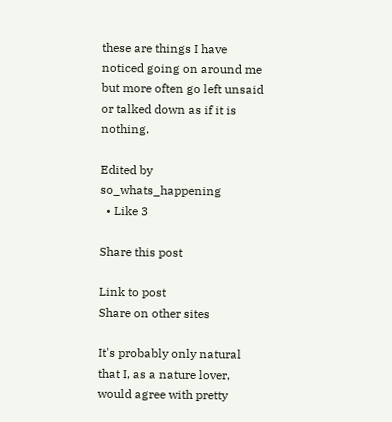these are things I have noticed going on around me but more often go left unsaid or talked down as if it is nothing.

Edited by so_whats_happening
  • Like 3

Share this post

Link to post
Share on other sites

It's probably only natural that I, as a nature lover, would agree with pretty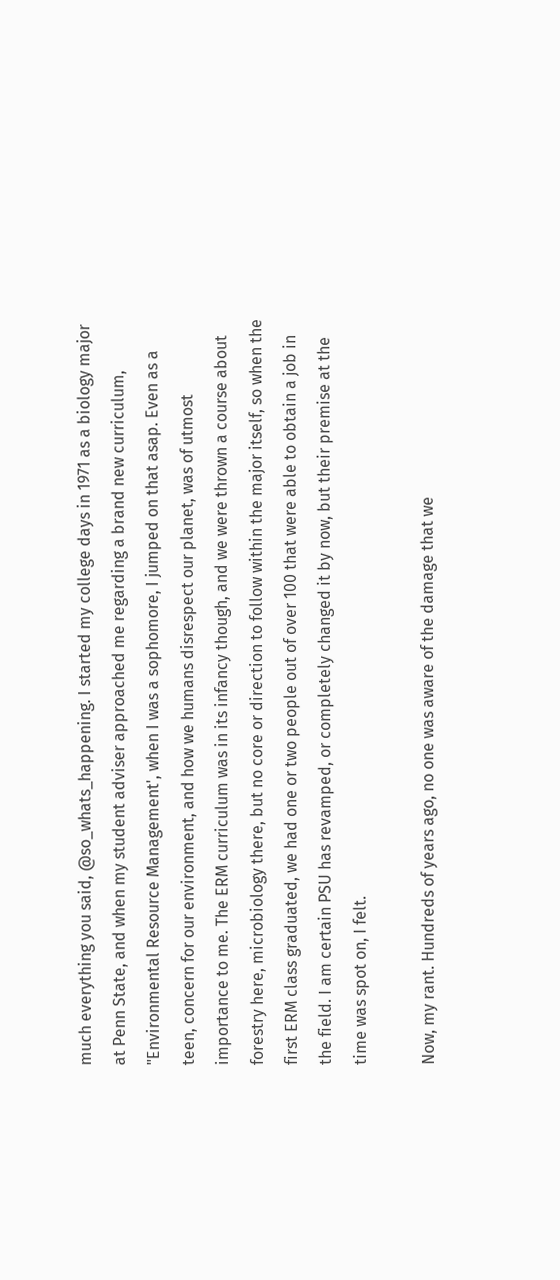much everything you said, @so_whats_happening. I started my college days in 1971 as a biology major at Penn State, and when my student adviser approached me regarding a brand new curriculum, "Environmental Resource Management', when I was a sophomore, I jumped on that asap. Even as a teen, concern for our environment, and how we humans disrespect our planet, was of utmost importance to me. The ERM curriculum was in its infancy though, and we were thrown a course about forestry here, microbiology there, but no core or direction to follow within the major itself, so when the first ERM class graduated, we had one or two people out of over 100 that were able to obtain a job in the field. I am certain PSU has revamped, or completely changed it by now, but their premise at the time was spot on, I felt.

Now, my rant. Hundreds of years ago, no one was aware of the damage that we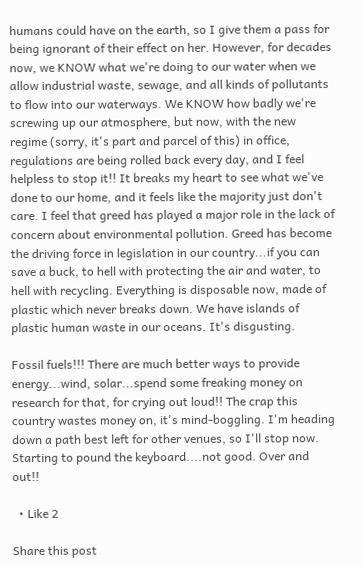humans could have on the earth, so I give them a pass for being ignorant of their effect on her. However, for decades now, we KNOW what we're doing to our water when we allow industrial waste, sewage, and all kinds of pollutants to flow into our waterways. We KNOW how badly we're screwing up our atmosphere, but now, with the new regime (sorry, it's part and parcel of this) in office, regulations are being rolled back every day, and I feel helpless to stop it!! It breaks my heart to see what we've done to our home, and it feels like the majority just don't care. I feel that greed has played a major role in the lack of concern about environmental pollution. Greed has become the driving force in legislation in our country...if you can save a buck, to hell with protecting the air and water, to hell with recycling. Everything is disposable now, made of plastic which never breaks down. We have islands of plastic human waste in our oceans. It's disgusting.

Fossil fuels!!! There are much better ways to provide energy...wind, solar...spend some freaking money on research for that, for crying out loud!! The crap this country wastes money on, it's mind-boggling. I'm heading down a path best left for other venues, so I'll stop now. Starting to pound the keyboard....not good. Over and out!!

  • Like 2

Share this post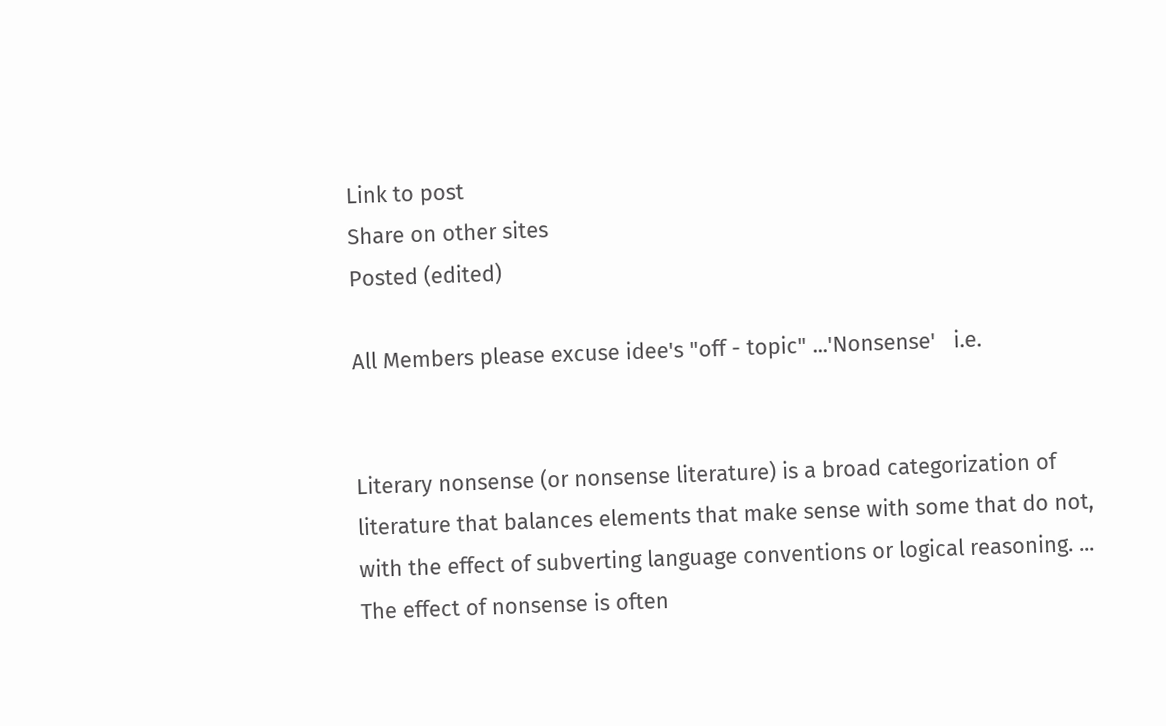Link to post
Share on other sites
Posted (edited)

All Members please excuse idee's "off - topic" ...'Nonsense'   i.e.


Literary nonsense (or nonsense literature) is a broad categorization of literature that balances elements that make sense with some that do not, with the effect of subverting language conventions or logical reasoning. ... The effect of nonsense is often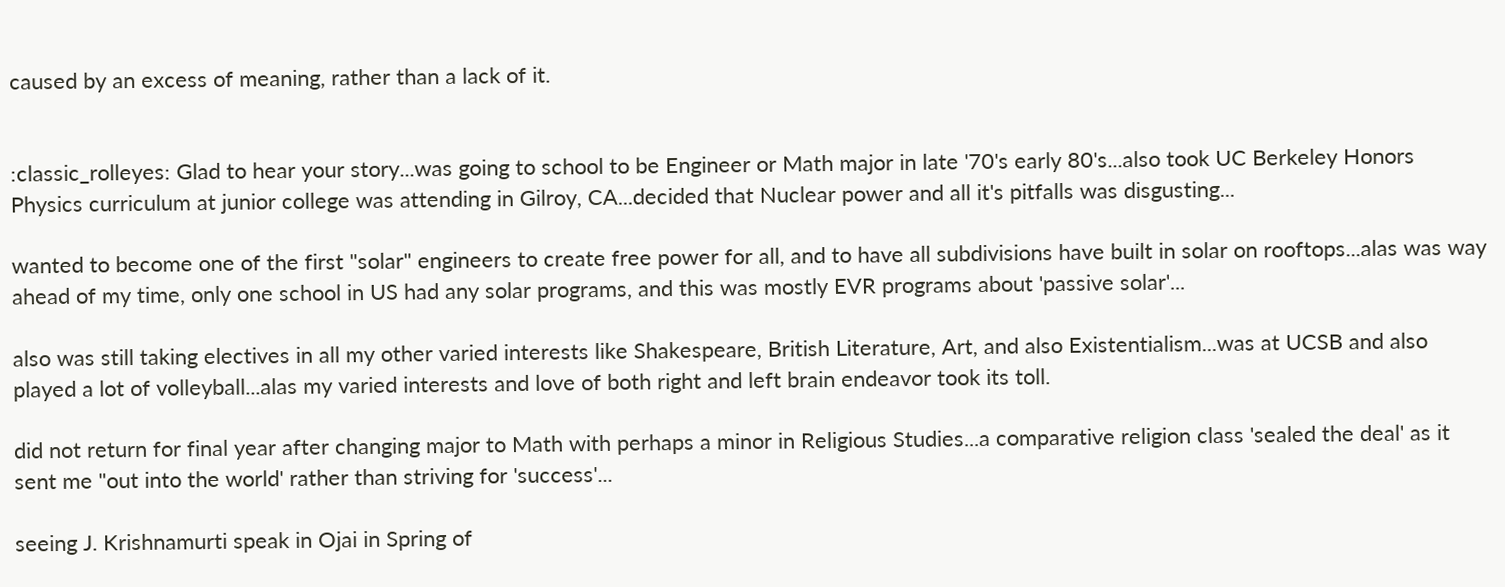caused by an excess of meaning, rather than a lack of it.


:classic_rolleyes: Glad to hear your story...was going to school to be Engineer or Math major in late '70's early 80's...also took UC Berkeley Honors Physics curriculum at junior college was attending in Gilroy, CA...decided that Nuclear power and all it's pitfalls was disgusting...

wanted to become one of the first "solar" engineers to create free power for all, and to have all subdivisions have built in solar on rooftops...alas was way ahead of my time, only one school in US had any solar programs, and this was mostly EVR programs about 'passive solar'...

also was still taking electives in all my other varied interests like Shakespeare, British Literature, Art, and also Existentialism...was at UCSB and also played a lot of volleyball...alas my varied interests and love of both right and left brain endeavor took its toll.

did not return for final year after changing major to Math with perhaps a minor in Religious Studies...a comparative religion class 'sealed the deal' as it sent me "out into the world' rather than striving for 'success'...

seeing J. Krishnamurti speak in Ojai in Spring of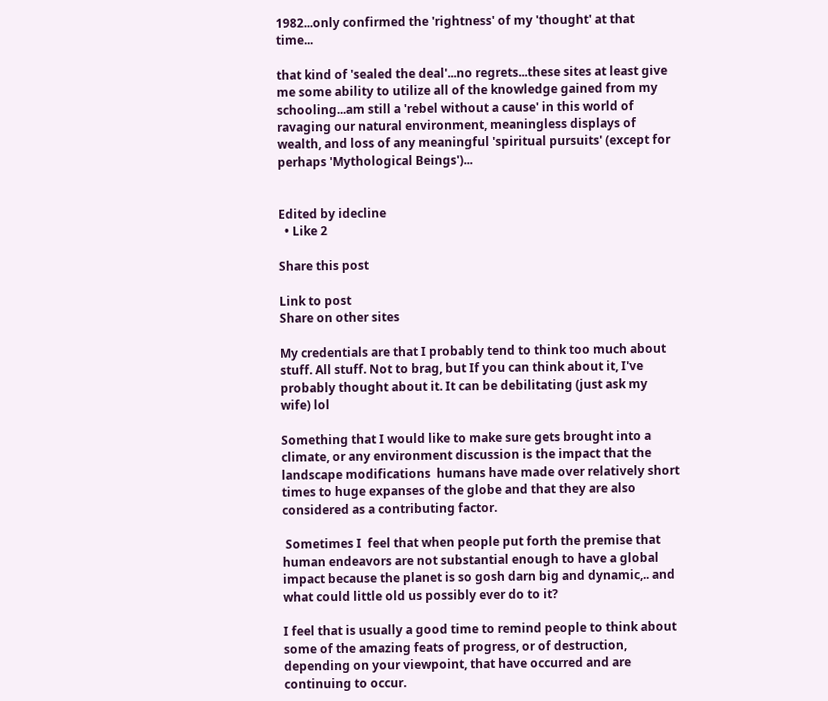1982...only confirmed the 'rightness' of my 'thought' at that time...

that kind of 'sealed the deal'...no regrets...these sites at least give me some ability to utilize all of the knowledge gained from my schooling...am still a 'rebel without a cause' in this world of ravaging our natural environment, meaningless displays of wealth, and loss of any meaningful 'spiritual pursuits' (except for perhaps 'Mythological Beings')...


Edited by idecline
  • Like 2

Share this post

Link to post
Share on other sites

My credentials are that I probably tend to think too much about stuff. All stuff. Not to brag, but If you can think about it, I've probably thought about it. It can be debilitating (just ask my wife) lol

Something that I would like to make sure gets brought into a climate, or any environment discussion is the impact that the landscape modifications  humans have made over relatively short times to huge expanses of the globe and that they are also considered as a contributing factor.

 Sometimes I  feel that when people put forth the premise that human endeavors are not substantial enough to have a global impact because the planet is so gosh darn big and dynamic,.. and what could little old us possibly ever do to it?

I feel that is usually a good time to remind people to think about some of the amazing feats of progress, or of destruction, depending on your viewpoint, that have occurred and are continuing to occur.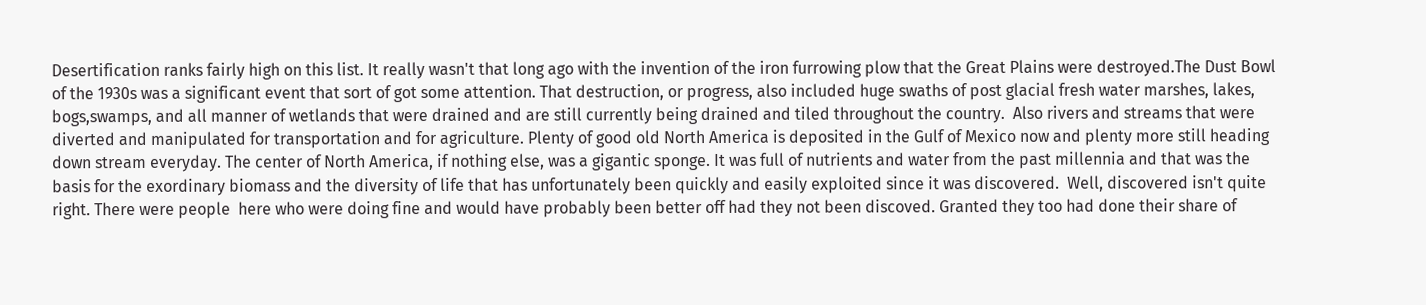Desertification ranks fairly high on this list. It really wasn't that long ago with the invention of the iron furrowing plow that the Great Plains were destroyed.The Dust Bowl of the 1930s was a significant event that sort of got some attention. That destruction, or progress, also included huge swaths of post glacial fresh water marshes, lakes, bogs,swamps, and all manner of wetlands that were drained and are still currently being drained and tiled throughout the country.  Also rivers and streams that were diverted and manipulated for transportation and for agriculture. Plenty of good old North America is deposited in the Gulf of Mexico now and plenty more still heading down stream everyday. The center of North America, if nothing else, was a gigantic sponge. It was full of nutrients and water from the past millennia and that was the basis for the exordinary biomass and the diversity of life that has unfortunately been quickly and easily exploited since it was discovered.  Well, discovered isn't quite right. There were people  here who were doing fine and would have probably been better off had they not been discoved. Granted they too had done their share of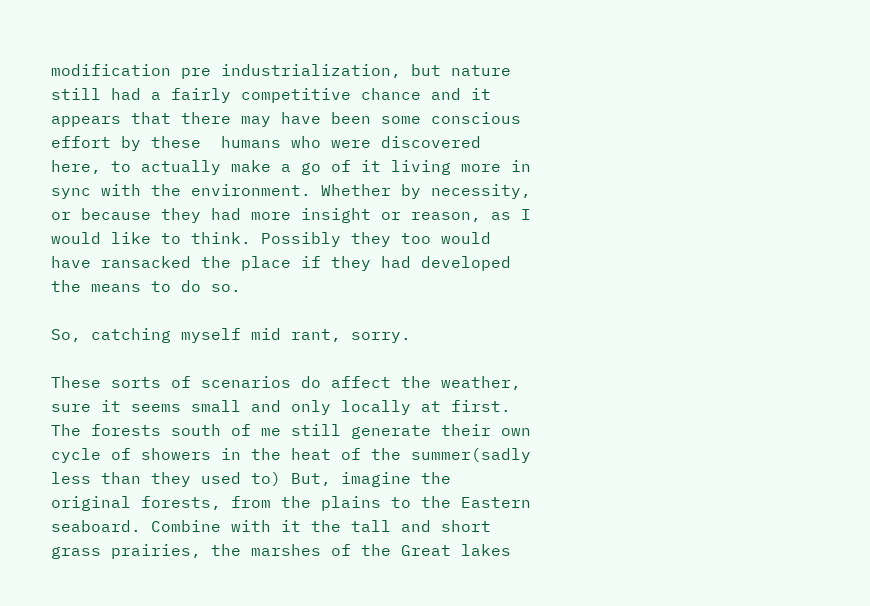modification pre industrialization, but nature still had a fairly competitive chance and it appears that there may have been some conscious effort by these  humans who were discovered here, to actually make a go of it living more in sync with the environment. Whether by necessity, or because they had more insight or reason, as I would like to think. Possibly they too would have ransacked the place if they had developed the means to do so.

So, catching myself mid rant, sorry.

These sorts of scenarios do affect the weather, sure it seems small and only locally at first. The forests south of me still generate their own cycle of showers in the heat of the summer(sadly less than they used to) But, imagine the original forests, from the plains to the Eastern seaboard. Combine with it the tall and short grass prairies, the marshes of the Great lakes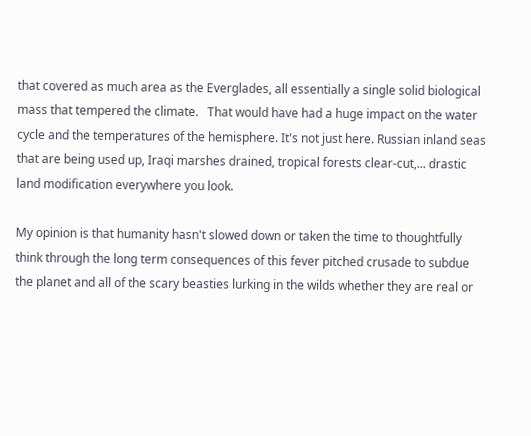that covered as much area as the Everglades, all essentially a single solid biological mass that tempered the climate.   That would have had a huge impact on the water cycle and the temperatures of the hemisphere. It's not just here. Russian inland seas that are being used up, Iraqi marshes drained, tropical forests clear-cut,... drastic land modification everywhere you look.

My opinion is that humanity hasn't slowed down or taken the time to thoughtfully think through the long term consequences of this fever pitched crusade to subdue the planet and all of the scary beasties lurking in the wilds whether they are real or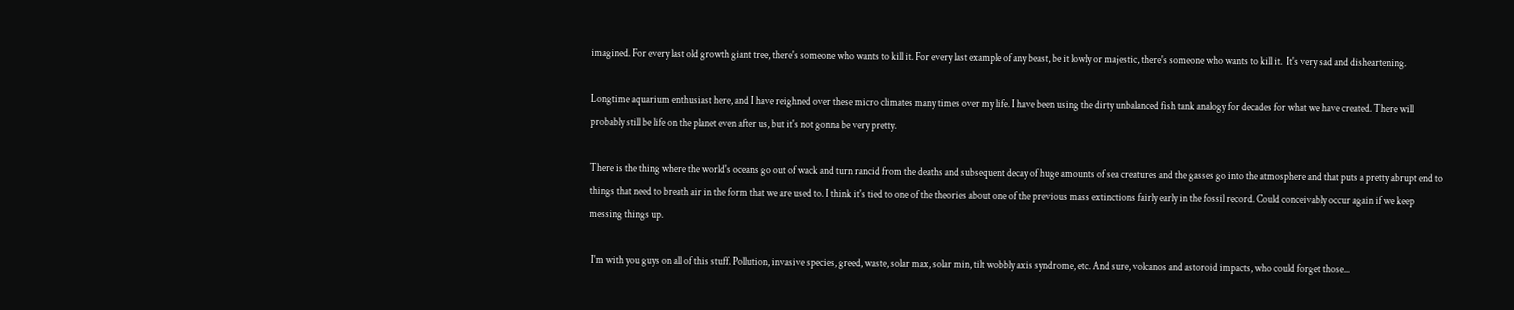imagined. For every last old growth giant tree, there's someone who wants to kill it. For every last example of any beast, be it lowly or majestic, there's someone who wants to kill it.  It's very sad and disheartening.

Longtime aquarium enthusiast here, and I have reighned over these micro climates many times over my life. I have been using the dirty unbalanced fish tank analogy for decades for what we have created. There will probably still be life on the planet even after us, but it's not gonna be very pretty.

There is the thing where the world's oceans go out of wack and turn rancid from the deaths and subsequent decay of huge amounts of sea creatures and the gasses go into the atmosphere and that puts a pretty abrupt end to things that need to breath air in the form that we are used to. I think it's tied to one of the theories about one of the previous mass extinctions fairly early in the fossil record. Could conceivably occur again if we keep messing things up.

 I'm with you guys on all of this stuff. Pollution, invasive species, greed, waste, solar max, solar min, tilt wobbly axis syndrome, etc. And sure, volcanos and astoroid impacts, who could forget those...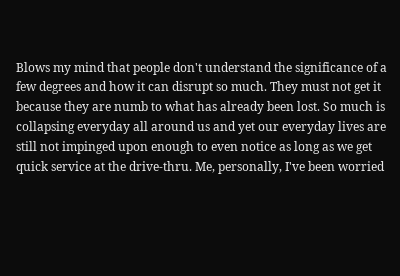Blows my mind that people don't understand the significance of a few degrees and how it can disrupt so much. They must not get it because they are numb to what has already been lost. So much is collapsing everyday all around us and yet our everyday lives are still not impinged upon enough to even notice as long as we get quick service at the drive-thru. Me, personally, I've been worried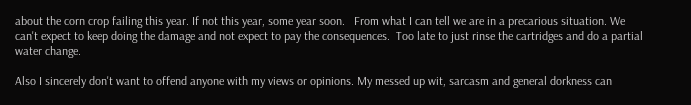about the corn crop failing this year. If not this year, some year soon.   From what I can tell we are in a precarious situation. We can't expect to keep doing the damage and not expect to pay the consequences.  Too late to just rinse the cartridges and do a partial water change.

Also I sincerely don't want to offend anyone with my views or opinions. My messed up wit, sarcasm and general dorkness can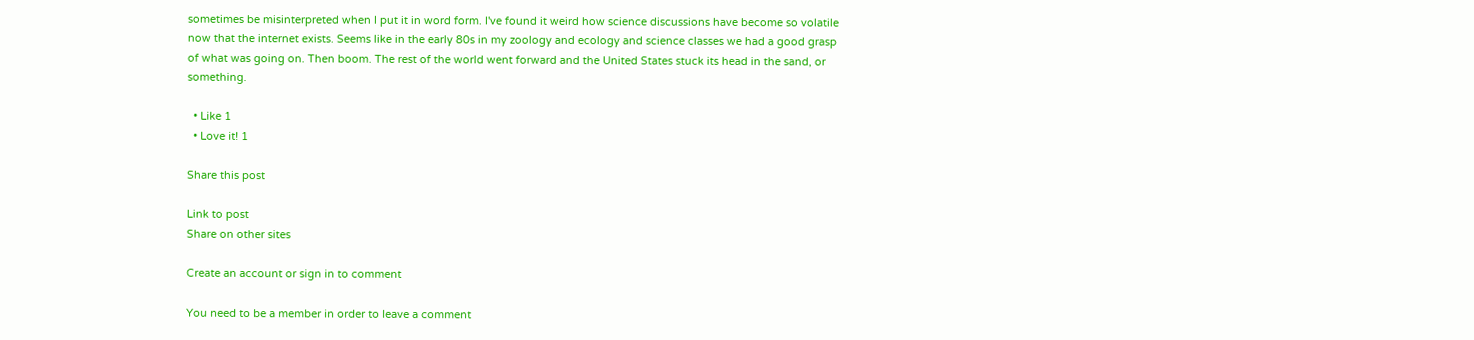sometimes be misinterpreted when I put it in word form. I've found it weird how science discussions have become so volatile now that the internet exists. Seems like in the early 80s in my zoology and ecology and science classes we had a good grasp of what was going on. Then boom. The rest of the world went forward and the United States stuck its head in the sand, or something.

  • Like 1
  • Love it! 1

Share this post

Link to post
Share on other sites

Create an account or sign in to comment

You need to be a member in order to leave a comment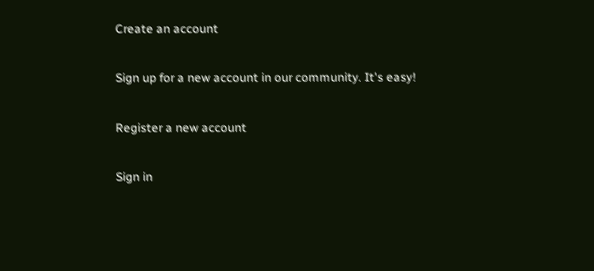Create an account

Sign up for a new account in our community. It's easy!

Register a new account

Sign in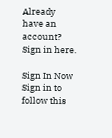Already have an account? Sign in here.

Sign In Now
Sign in to follow this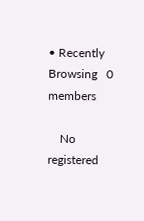• Recently Browsing   0 members

    No registered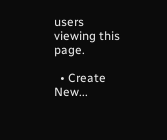users viewing this page.

  • Create New...